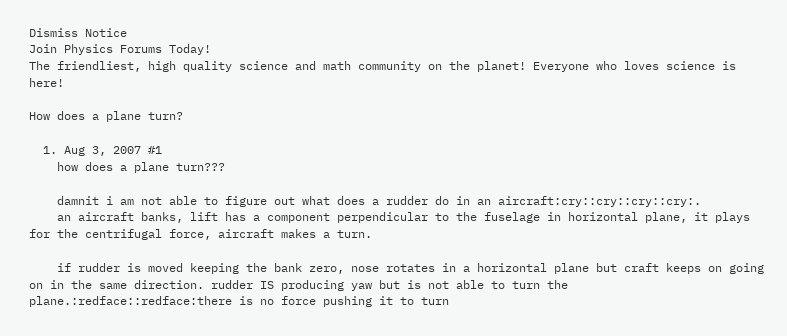Dismiss Notice
Join Physics Forums Today!
The friendliest, high quality science and math community on the planet! Everyone who loves science is here!

How does a plane turn?

  1. Aug 3, 2007 #1
    how does a plane turn???

    damnit i am not able to figure out what does a rudder do in an aircraft:cry::cry::cry::cry:.
    an aircraft banks, lift has a component perpendicular to the fuselage in horizontal plane, it plays for the centrifugal force, aircraft makes a turn.

    if rudder is moved keeping the bank zero, nose rotates in a horizontal plane but craft keeps on going on in the same direction. rudder IS producing yaw but is not able to turn the plane.:redface::redface:there is no force pushing it to turn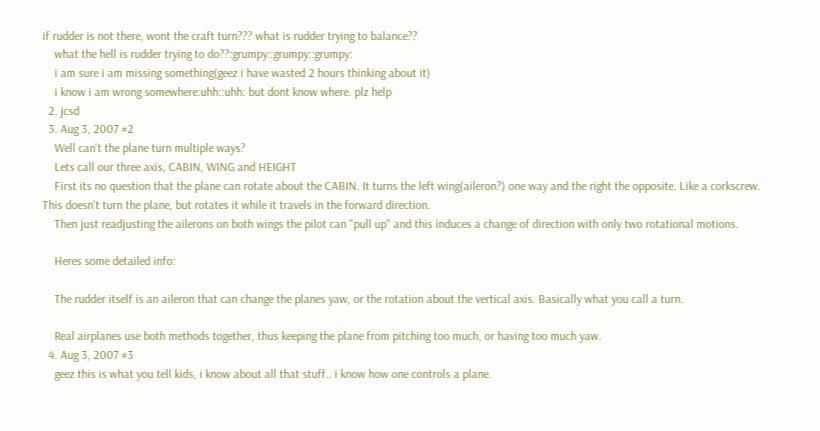if rudder is not there, wont the craft turn??? what is rudder trying to balance??
    what the hell is rudder trying to do??:grumpy::grumpy::grumpy:
    i am sure i am missing something(geez i have wasted 2 hours thinking about it)
    i know i am wrong somewhere:uhh::uhh: but dont know where. plz help
  2. jcsd
  3. Aug 3, 2007 #2
    Well can't the plane turn multiple ways?
    Lets call our three axis, CABIN, WING and HEIGHT
    First its no question that the plane can rotate about the CABIN. It turns the left wing(aileron?) one way and the right the opposite. Like a corkscrew. This doesn't turn the plane, but rotates it while it travels in the forward direction.
    Then just readjusting the ailerons on both wings the pilot can "pull up" and this induces a change of direction with only two rotational motions.

    Heres some detailed info:

    The rudder itself is an aileron that can change the planes yaw, or the rotation about the vertical axis. Basically what you call a turn.

    Real airplanes use both methods together, thus keeping the plane from pitching too much, or having too much yaw.
  4. Aug 3, 2007 #3
    geez this is what you tell kids, i know about all that stuff.. i know how one controls a plane.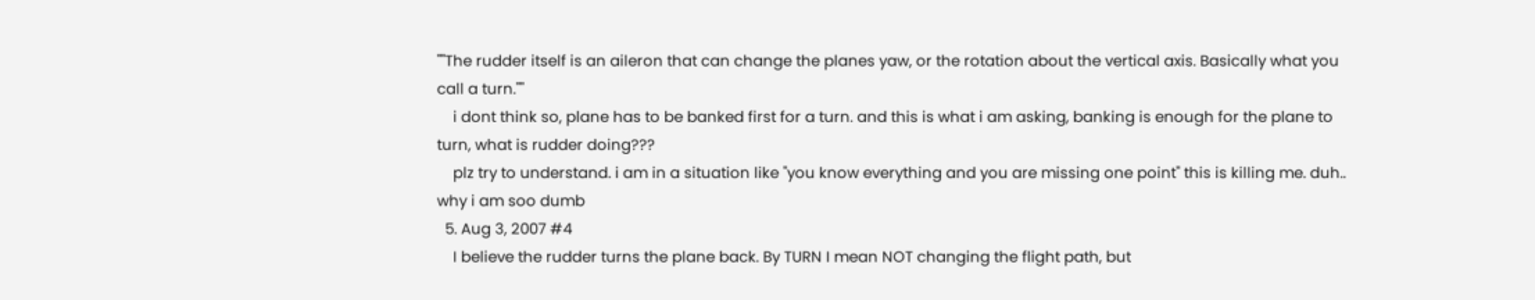""The rudder itself is an aileron that can change the planes yaw, or the rotation about the vertical axis. Basically what you call a turn.""
    i dont think so, plane has to be banked first for a turn. and this is what i am asking, banking is enough for the plane to turn, what is rudder doing???
    plz try to understand. i am in a situation like "you know everything and you are missing one point" this is killing me. duh.. why i am soo dumb
  5. Aug 3, 2007 #4
    I believe the rudder turns the plane back. By TURN I mean NOT changing the flight path, but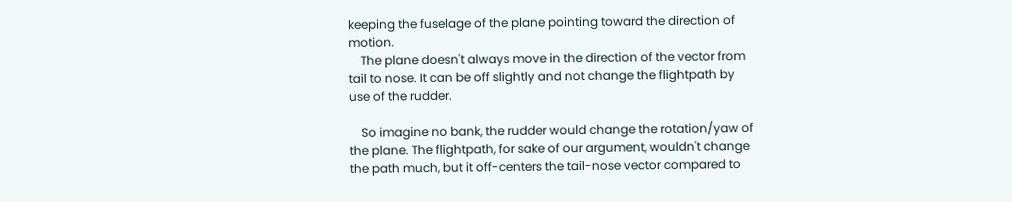keeping the fuselage of the plane pointing toward the direction of motion.
    The plane doesn't always move in the direction of the vector from tail to nose. It can be off slightly and not change the flightpath by use of the rudder.

    So imagine no bank, the rudder would change the rotation/yaw of the plane. The flightpath, for sake of our argument, wouldn't change the path much, but it off-centers the tail-nose vector compared to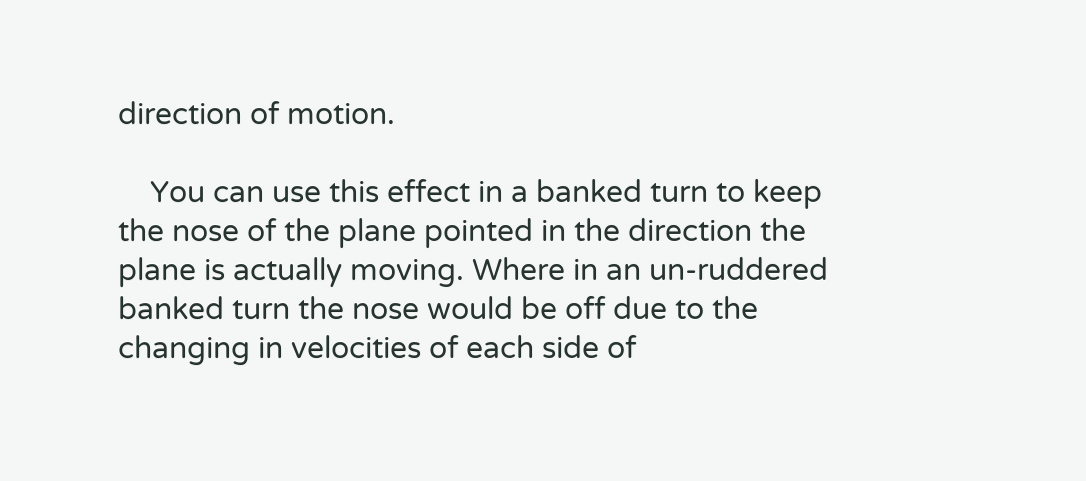direction of motion.

    You can use this effect in a banked turn to keep the nose of the plane pointed in the direction the plane is actually moving. Where in an un-ruddered banked turn the nose would be off due to the changing in velocities of each side of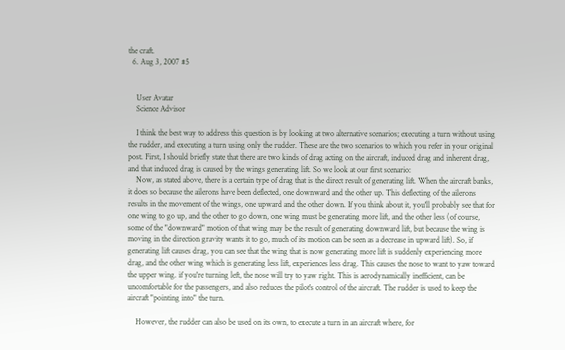the craft.
  6. Aug 3, 2007 #5


    User Avatar
    Science Advisor

    I think the best way to address this question is by looking at two alternative scenarios; executing a turn without using the rudder, and executing a turn using only the rudder. These are the two scenarios to which you refer in your original post. First, I should briefly state that there are two kinds of drag acting on the aircraft, induced drag and inherent drag, and that induced drag is caused by the wings generating lift. So we look at our first scenario:
    Now, as stated above, there is a certain type of drag that is the direct result of generating lift. When the aircraft banks, it does so because the ailerons have been deflected, one downward and the other up. This deflecting of the ailerons results in the movement of the wings, one upward and the other down. If you think about it, you'll probably see that for one wing to go up, and the other to go down, one wing must be generating more lift, and the other less (of course, some of the "downward" motion of that wing may be the result of generating downward lift, but because the wing is moving in the direction gravity wants it to go, much of its motion can be seen as a decrease in upward lift). So, if generating lift causes drag, you can see that the wing that is now generating more lift is suddenly experiencing more drag, and the other wing which is generating less lift, experiences less drag. This causes the nose to want to yaw toward the upper wing. if you're turning left, the nose will try to yaw right. This is aerodynamically inefficient, can be uncomfortable for the passengers, and also reduces the pilot's control of the aircraft. The rudder is used to keep the aircraft "pointing into" the turn.

    However, the rudder can also be used on its own, to execute a turn in an aircraft where, for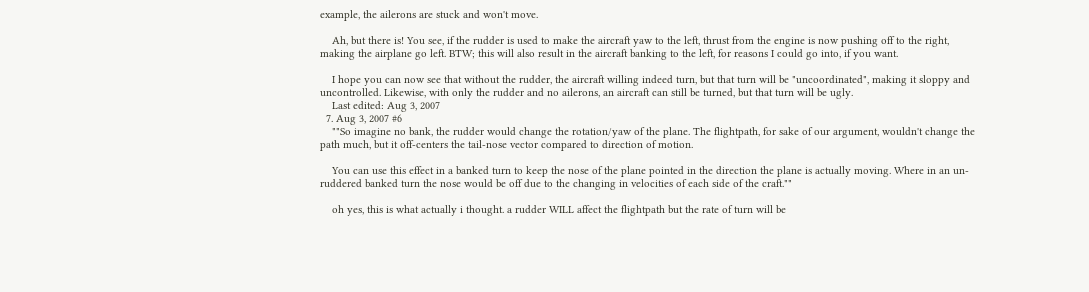example, the ailerons are stuck and won't move.

    Ah, but there is! You see, if the rudder is used to make the aircraft yaw to the left, thrust from the engine is now pushing off to the right, making the airplane go left. BTW; this will also result in the aircraft banking to the left, for reasons I could go into, if you want.

    I hope you can now see that without the rudder, the aircraft willing indeed turn, but that turn will be "uncoordinated", making it sloppy and uncontrolled. Likewise, with only the rudder and no ailerons, an aircraft can still be turned, but that turn will be ugly.
    Last edited: Aug 3, 2007
  7. Aug 3, 2007 #6
    ""So imagine no bank, the rudder would change the rotation/yaw of the plane. The flightpath, for sake of our argument, wouldn't change the path much, but it off-centers the tail-nose vector compared to direction of motion.

    You can use this effect in a banked turn to keep the nose of the plane pointed in the direction the plane is actually moving. Where in an un-ruddered banked turn the nose would be off due to the changing in velocities of each side of the craft.""

    oh yes, this is what actually i thought. a rudder WILL affect the flightpath but the rate of turn will be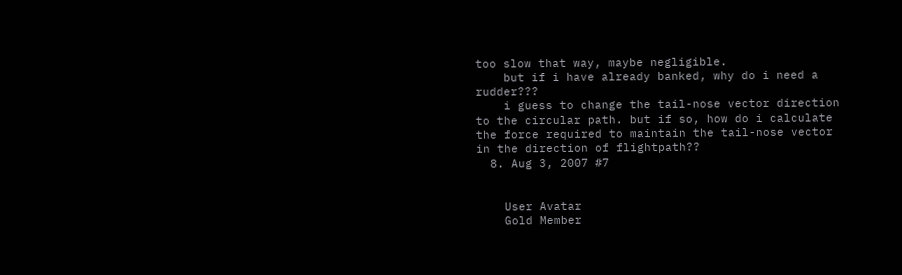too slow that way, maybe negligible.
    but if i have already banked, why do i need a rudder???
    i guess to change the tail-nose vector direction to the circular path. but if so, how do i calculate the force required to maintain the tail-nose vector in the direction of flightpath??
  8. Aug 3, 2007 #7


    User Avatar
    Gold Member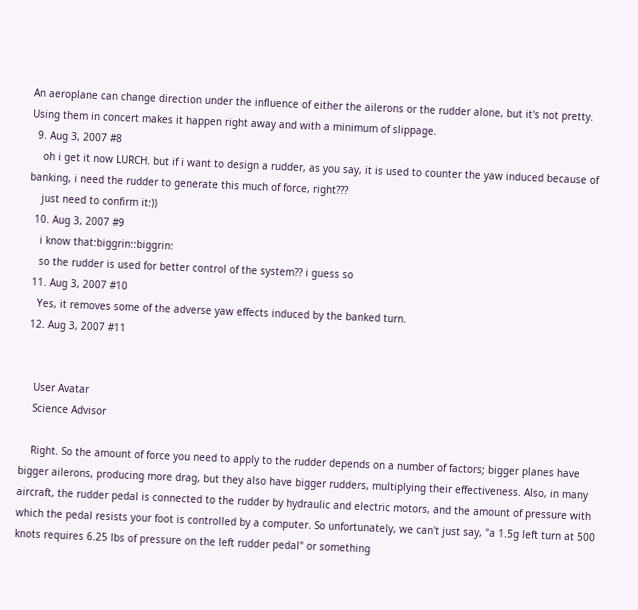An aeroplane can change direction under the influence of either the ailerons or the rudder alone, but it's not pretty. Using them in concert makes it happen right away and with a minimum of slippage.
  9. Aug 3, 2007 #8
    oh i get it now LURCH. but if i want to design a rudder, as you say, it is used to counter the yaw induced because of banking, i need the rudder to generate this much of force, right???
    just need to confirm it:))
  10. Aug 3, 2007 #9
    i know that:biggrin::biggrin:
    so the rudder is used for better control of the system?? i guess so
  11. Aug 3, 2007 #10
    Yes, it removes some of the adverse yaw effects induced by the banked turn.
  12. Aug 3, 2007 #11


    User Avatar
    Science Advisor

    Right. So the amount of force you need to apply to the rudder depends on a number of factors; bigger planes have bigger ailerons, producing more drag, but they also have bigger rudders, multiplying their effectiveness. Also, in many aircraft, the rudder pedal is connected to the rudder by hydraulic and electric motors, and the amount of pressure with which the pedal resists your foot is controlled by a computer. So unfortunately, we can't just say, "a 1.5g left turn at 500 knots requires 6.25 lbs of pressure on the left rudder pedal" or something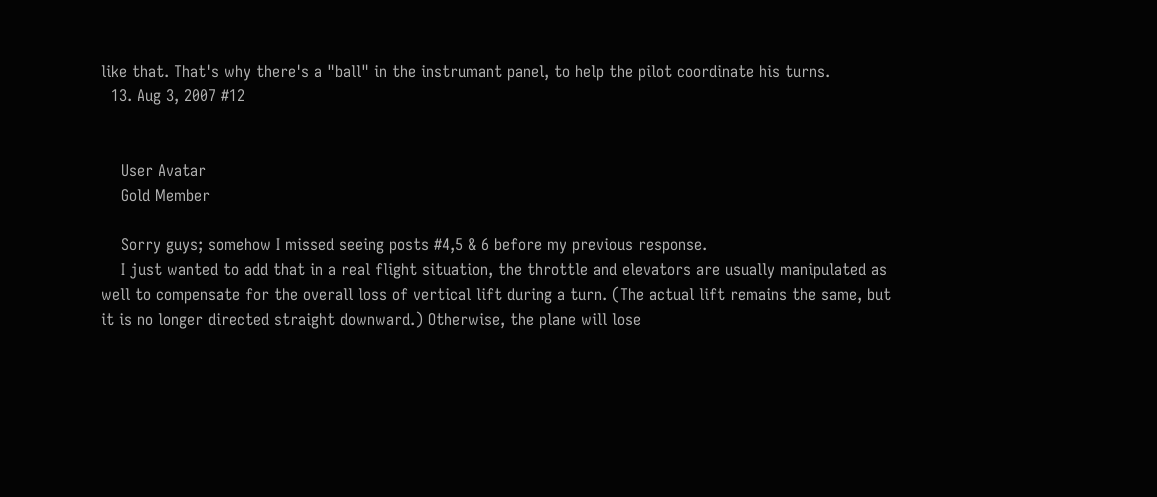like that. That's why there's a "ball" in the instrumant panel, to help the pilot coordinate his turns.
  13. Aug 3, 2007 #12


    User Avatar
    Gold Member

    Sorry guys; somehow I missed seeing posts #4,5 & 6 before my previous response.
    I just wanted to add that in a real flight situation, the throttle and elevators are usually manipulated as well to compensate for the overall loss of vertical lift during a turn. (The actual lift remains the same, but it is no longer directed straight downward.) Otherwise, the plane will lose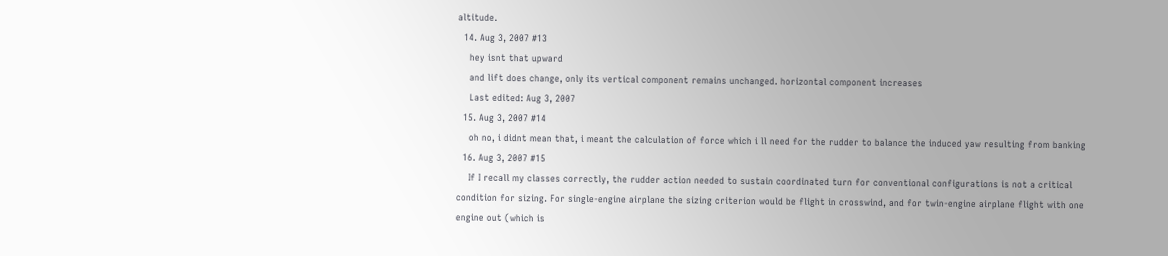altitude.
  14. Aug 3, 2007 #13
    hey isnt that upward
    and lift does change, only its vertical component remains unchanged. horizontal component increases
    Last edited: Aug 3, 2007
  15. Aug 3, 2007 #14
    oh no, i didnt mean that, i meant the calculation of force which i ll need for the rudder to balance the induced yaw resulting from banking
  16. Aug 3, 2007 #15
    If I recall my classes correctly, the rudder action needed to sustain coordinated turn for conventional configurations is not a critical condition for sizing. For single-engine airplane the sizing criterion would be flight in crosswind, and for twin-engine airplane flight with one engine out (which is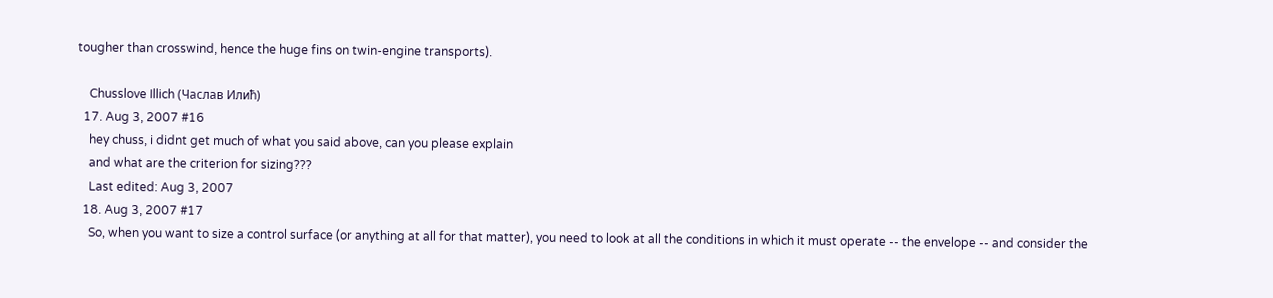tougher than crosswind, hence the huge fins on twin-engine transports).

    Chusslove Illich (Часлав Илић)
  17. Aug 3, 2007 #16
    hey chuss, i didnt get much of what you said above, can you please explain
    and what are the criterion for sizing???
    Last edited: Aug 3, 2007
  18. Aug 3, 2007 #17
    So, when you want to size a control surface (or anything at all for that matter), you need to look at all the conditions in which it must operate -- the envelope -- and consider the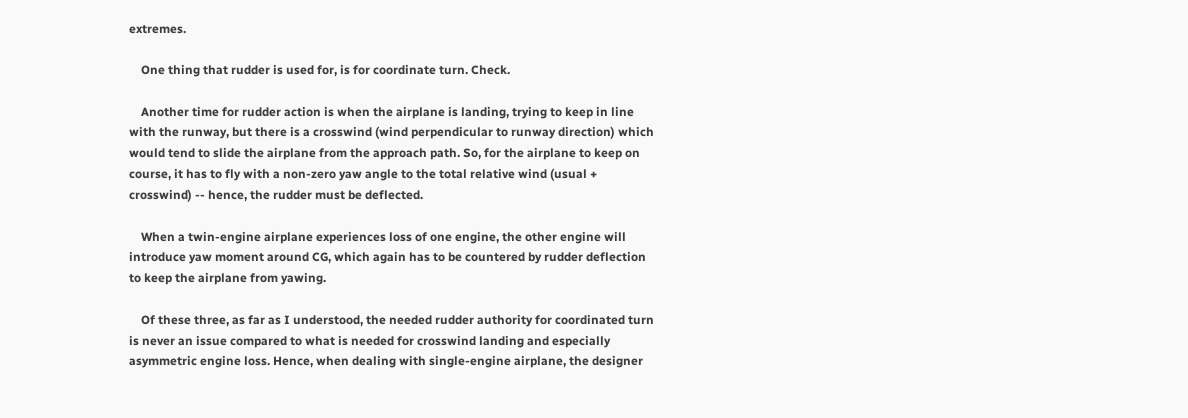extremes.

    One thing that rudder is used for, is for coordinate turn. Check.

    Another time for rudder action is when the airplane is landing, trying to keep in line with the runway, but there is a crosswind (wind perpendicular to runway direction) which would tend to slide the airplane from the approach path. So, for the airplane to keep on course, it has to fly with a non-zero yaw angle to the total relative wind (usual + crosswind) -- hence, the rudder must be deflected.

    When a twin-engine airplane experiences loss of one engine, the other engine will introduce yaw moment around CG, which again has to be countered by rudder deflection to keep the airplane from yawing.

    Of these three, as far as I understood, the needed rudder authority for coordinated turn is never an issue compared to what is needed for crosswind landing and especially asymmetric engine loss. Hence, when dealing with single-engine airplane, the designer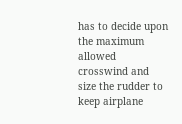has to decide upon the maximum allowed crosswind and size the rudder to keep airplane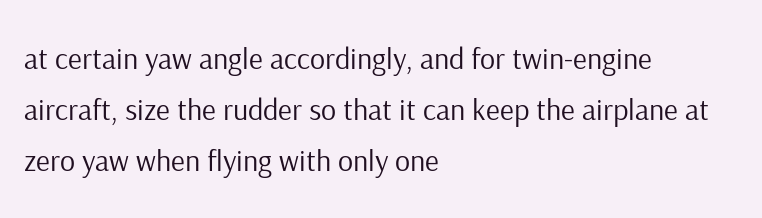at certain yaw angle accordingly, and for twin-engine aircraft, size the rudder so that it can keep the airplane at zero yaw when flying with only one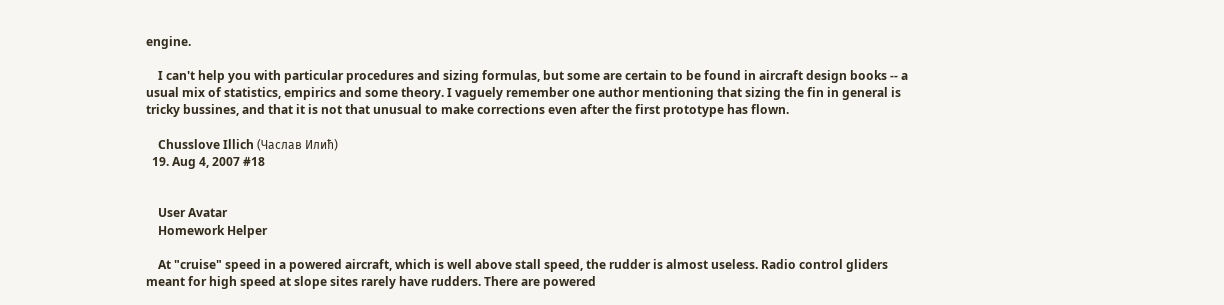engine.

    I can't help you with particular procedures and sizing formulas, but some are certain to be found in aircraft design books -- a usual mix of statistics, empirics and some theory. I vaguely remember one author mentioning that sizing the fin in general is tricky bussines, and that it is not that unusual to make corrections even after the first prototype has flown.

    Chusslove Illich (Часлав Илић)
  19. Aug 4, 2007 #18


    User Avatar
    Homework Helper

    At "cruise" speed in a powered aircraft, which is well above stall speed, the rudder is almost useless. Radio control gliders meant for high speed at slope sites rarely have rudders. There are powered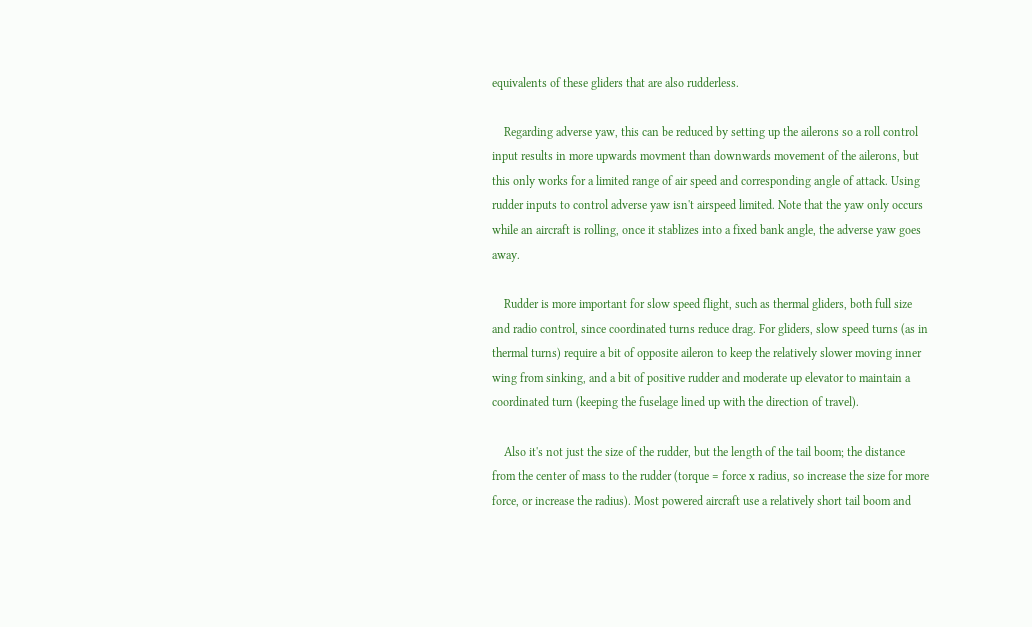equivalents of these gliders that are also rudderless.

    Regarding adverse yaw, this can be reduced by setting up the ailerons so a roll control input results in more upwards movment than downwards movement of the ailerons, but this only works for a limited range of air speed and corresponding angle of attack. Using rudder inputs to control adverse yaw isn't airspeed limited. Note that the yaw only occurs while an aircraft is rolling, once it stablizes into a fixed bank angle, the adverse yaw goes away.

    Rudder is more important for slow speed flight, such as thermal gliders, both full size and radio control, since coordinated turns reduce drag. For gliders, slow speed turns (as in thermal turns) require a bit of opposite aileron to keep the relatively slower moving inner wing from sinking, and a bit of positive rudder and moderate up elevator to maintain a coordinated turn (keeping the fuselage lined up with the direction of travel).

    Also it's not just the size of the rudder, but the length of the tail boom; the distance from the center of mass to the rudder (torque = force x radius, so increase the size for more force, or increase the radius). Most powered aircraft use a relatively short tail boom and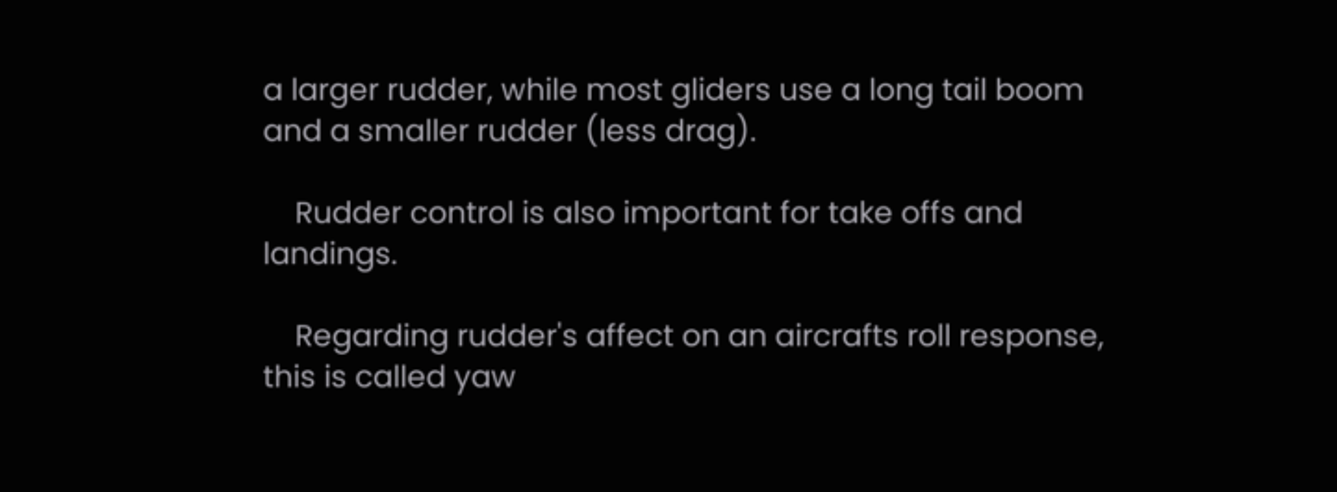a larger rudder, while most gliders use a long tail boom and a smaller rudder (less drag).

    Rudder control is also important for take offs and landings.

    Regarding rudder's affect on an aircrafts roll response, this is called yaw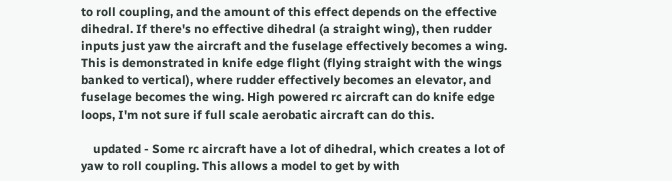to roll coupling, and the amount of this effect depends on the effective dihedral. If there's no effective dihedral (a straight wing), then rudder inputs just yaw the aircraft and the fuselage effectively becomes a wing. This is demonstrated in knife edge flight (flying straight with the wings banked to vertical), where rudder effectively becomes an elevator, and fuselage becomes the wing. High powered rc aircraft can do knife edge loops, I'm not sure if full scale aerobatic aircraft can do this.

    updated - Some rc aircraft have a lot of dihedral, which creates a lot of yaw to roll coupling. This allows a model to get by with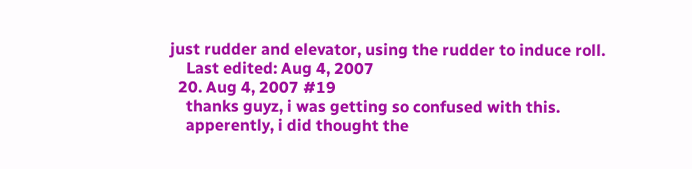just rudder and elevator, using the rudder to induce roll.
    Last edited: Aug 4, 2007
  20. Aug 4, 2007 #19
    thanks guyz, i was getting so confused with this.
    apperently, i did thought the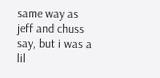same way as jeff and chuss say, but i was a lil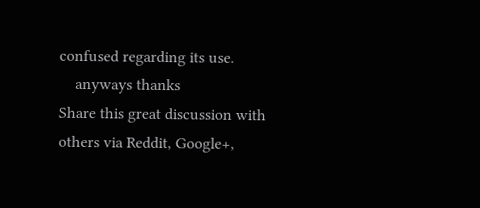confused regarding its use.
    anyways thanks
Share this great discussion with others via Reddit, Google+,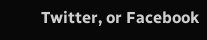Twitter, or Facebook